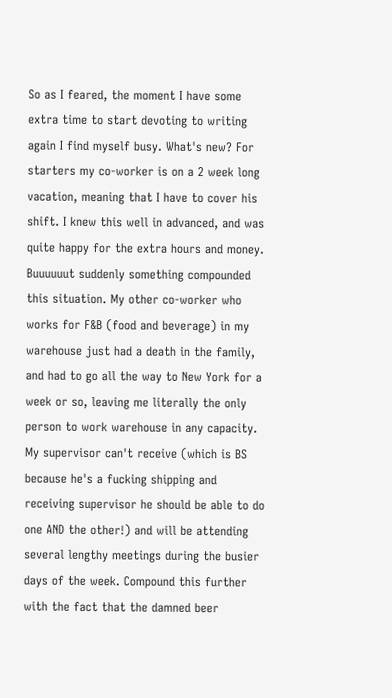So as I feared, the moment I have some extra time to start devoting to writing again I find myself busy. What's new? For starters my co-worker is on a 2 week long vacation, meaning that I have to cover his shift. I knew this well in advanced, and was quite happy for the extra hours and money. Buuuuuut suddenly something compounded this situation. My other co-worker who works for F&B (food and beverage) in my warehouse just had a death in the family, and had to go all the way to New York for a week or so, leaving me literally the only person to work warehouse in any capacity. My supervisor can't receive (which is BS because he's a fucking shipping and receiving supervisor he should be able to do one AND the other!) and will be attending several lengthy meetings during the busier days of the week. Compound this further with the fact that the damned beer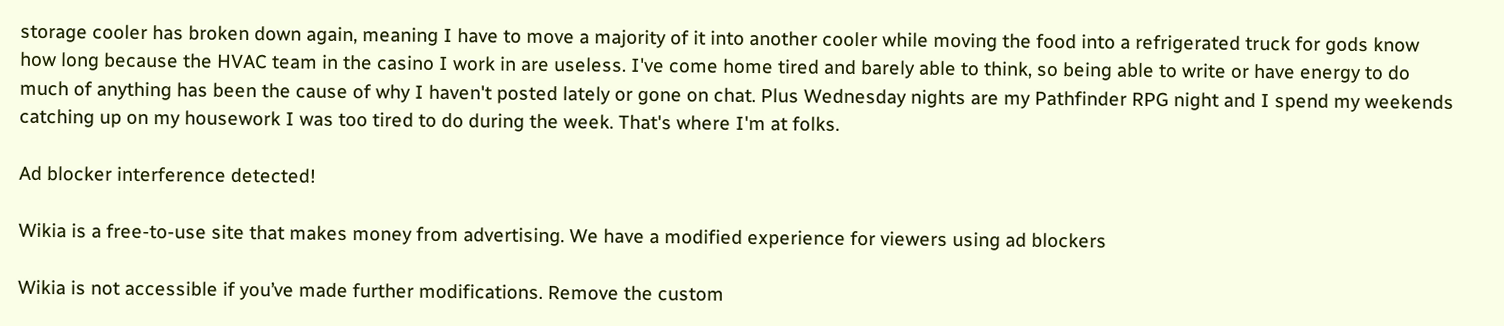storage cooler has broken down again, meaning I have to move a majority of it into another cooler while moving the food into a refrigerated truck for gods know how long because the HVAC team in the casino I work in are useless. I've come home tired and barely able to think, so being able to write or have energy to do much of anything has been the cause of why I haven't posted lately or gone on chat. Plus Wednesday nights are my Pathfinder RPG night and I spend my weekends catching up on my housework I was too tired to do during the week. That's where I'm at folks.

Ad blocker interference detected!

Wikia is a free-to-use site that makes money from advertising. We have a modified experience for viewers using ad blockers

Wikia is not accessible if you’ve made further modifications. Remove the custom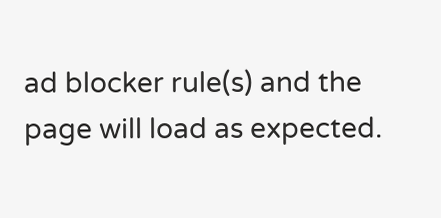ad blocker rule(s) and the page will load as expected.